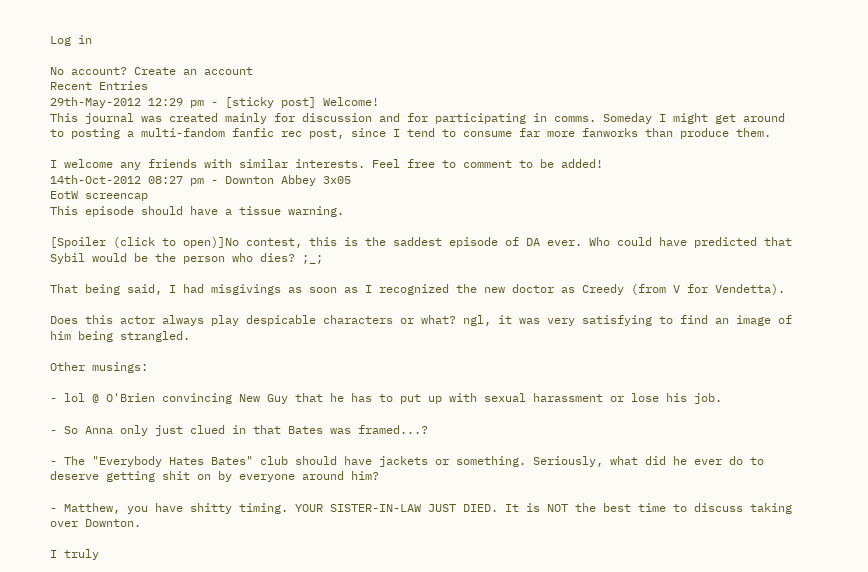Log in

No account? Create an account
Recent Entries
29th-May-2012 12:29 pm - [sticky post] Welcome!
This journal was created mainly for discussion and for participating in comms. Someday I might get around to posting a multi-fandom fanfic rec post, since I tend to consume far more fanworks than produce them.

I welcome any friends with similar interests. Feel free to comment to be added!
14th-Oct-2012 08:27 pm - Downton Abbey 3x05
EotW screencap
This episode should have a tissue warning.

[Spoiler (click to open)]No contest, this is the saddest episode of DA ever. Who could have predicted that Sybil would be the person who dies? ;_;

That being said, I had misgivings as soon as I recognized the new doctor as Creedy (from V for Vendetta).

Does this actor always play despicable characters or what? ngl, it was very satisfying to find an image of him being strangled.

Other musings:

- lol @ O'Brien convincing New Guy that he has to put up with sexual harassment or lose his job.

- So Anna only just clued in that Bates was framed...?

- The "Everybody Hates Bates" club should have jackets or something. Seriously, what did he ever do to deserve getting shit on by everyone around him?

- Matthew, you have shitty timing. YOUR SISTER-IN-LAW JUST DIED. It is NOT the best time to discuss taking over Downton.

I truly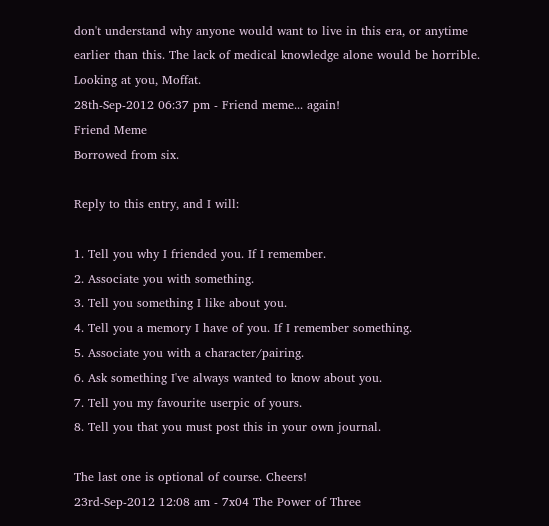don't understand why anyone would want to live in this era, or anytime earlier than this. The lack of medical knowledge alone would be horrible. Looking at you, Moffat.
28th-Sep-2012 06:37 pm - Friend meme... again!
Friend Meme
Borrowed from six.

Reply to this entry, and I will:

1. Tell you why I friended you. If I remember.
2. Associate you with something.
3. Tell you something I like about you.
4. Tell you a memory I have of you. If I remember something.
5. Associate you with a character/pairing.
6. Ask something I've always wanted to know about you.
7. Tell you my favourite userpic of yours.
8. Tell you that you must post this in your own journal.

The last one is optional of course. Cheers!
23rd-Sep-2012 12:08 am - 7x04 The Power of Three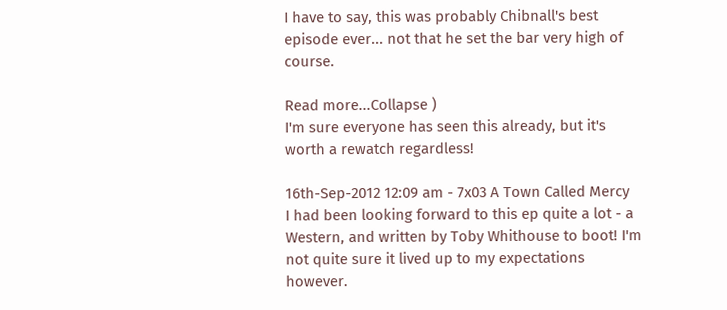I have to say, this was probably Chibnall's best episode ever... not that he set the bar very high of course.

Read more...Collapse )
I'm sure everyone has seen this already, but it's worth a rewatch regardless!

16th-Sep-2012 12:09 am - 7x03 A Town Called Mercy
I had been looking forward to this ep quite a lot - a Western, and written by Toby Whithouse to boot! I'm not quite sure it lived up to my expectations however.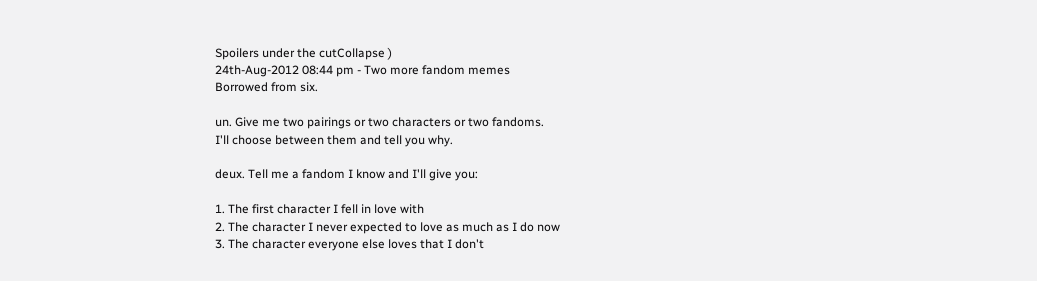Spoilers under the cutCollapse )
24th-Aug-2012 08:44 pm - Two more fandom memes
Borrowed from six.

un. Give me two pairings or two characters or two fandoms.
I'll choose between them and tell you why.

deux. Tell me a fandom I know and I'll give you:

1. The first character I fell in love with
2. The character I never expected to love as much as I do now
3. The character everyone else loves that I don't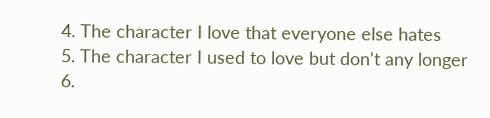4. The character I love that everyone else hates
5. The character I used to love but don't any longer
6.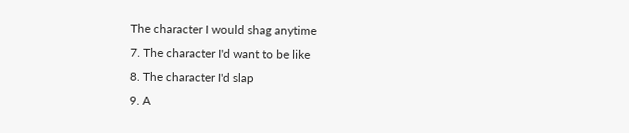The character I would shag anytime
7. The character I'd want to be like
8. The character I'd slap
9. A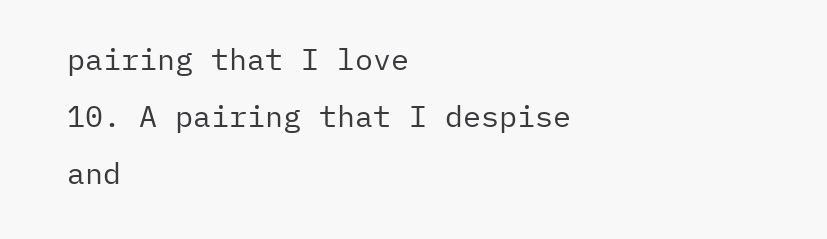pairing that I love
10. A pairing that I despise
and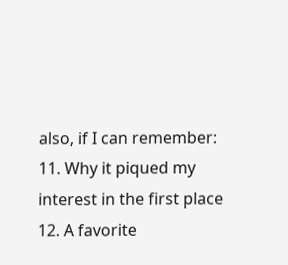also, if I can remember:
11. Why it piqued my interest in the first place
12. A favorite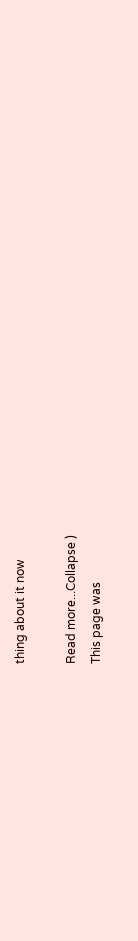thing about it now

Read more...Collapse )
This page was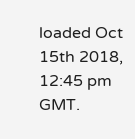loaded Oct 15th 2018, 12:45 pm GMT.